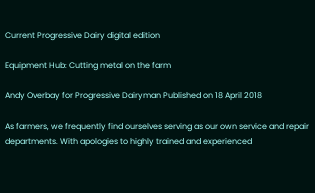Current Progressive Dairy digital edition

Equipment Hub: Cutting metal on the farm

Andy Overbay for Progressive Dairyman Published on 18 April 2018

As farmers, we frequently find ourselves serving as our own service and repair departments. With apologies to highly trained and experienced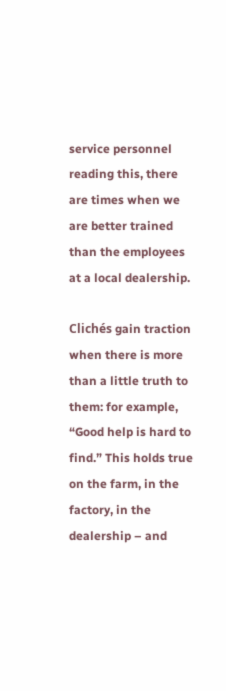service personnel reading this, there are times when we are better trained than the employees at a local dealership.

Clichés gain traction when there is more than a little truth to them: for example, “Good help is hard to find.” This holds true on the farm, in the factory, in the dealership – and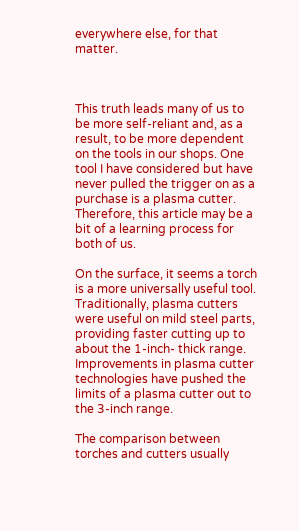everywhere else, for that matter.



This truth leads many of us to be more self-reliant and, as a result, to be more dependent on the tools in our shops. One tool I have considered but have never pulled the trigger on as a purchase is a plasma cutter. Therefore, this article may be a bit of a learning process for both of us.

On the surface, it seems a torch is a more universally useful tool. Traditionally, plasma cutters were useful on mild steel parts, providing faster cutting up to about the 1-inch- thick range. Improvements in plasma cutter technologies have pushed the limits of a plasma cutter out to the 3-inch range.

The comparison between torches and cutters usually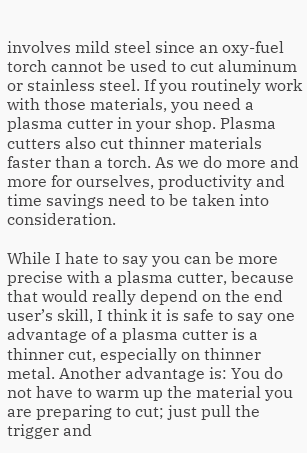involves mild steel since an oxy-fuel torch cannot be used to cut aluminum or stainless steel. If you routinely work with those materials, you need a plasma cutter in your shop. Plasma cutters also cut thinner materials faster than a torch. As we do more and more for ourselves, productivity and time savings need to be taken into consideration.

While I hate to say you can be more precise with a plasma cutter, because that would really depend on the end user’s skill, I think it is safe to say one advantage of a plasma cutter is a thinner cut, especially on thinner metal. Another advantage is: You do not have to warm up the material you are preparing to cut; just pull the trigger and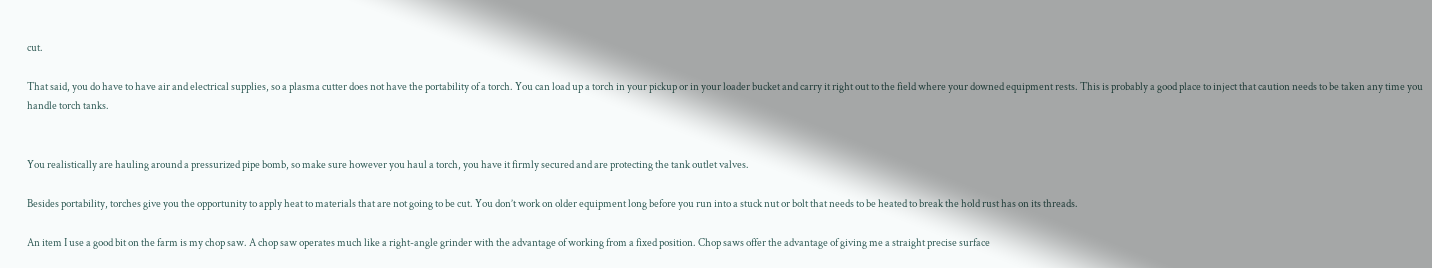cut.

That said, you do have to have air and electrical supplies, so a plasma cutter does not have the portability of a torch. You can load up a torch in your pickup or in your loader bucket and carry it right out to the field where your downed equipment rests. This is probably a good place to inject that caution needs to be taken any time you handle torch tanks.


You realistically are hauling around a pressurized pipe bomb, so make sure however you haul a torch, you have it firmly secured and are protecting the tank outlet valves.

Besides portability, torches give you the opportunity to apply heat to materials that are not going to be cut. You don’t work on older equipment long before you run into a stuck nut or bolt that needs to be heated to break the hold rust has on its threads.

An item I use a good bit on the farm is my chop saw. A chop saw operates much like a right-angle grinder with the advantage of working from a fixed position. Chop saws offer the advantage of giving me a straight precise surface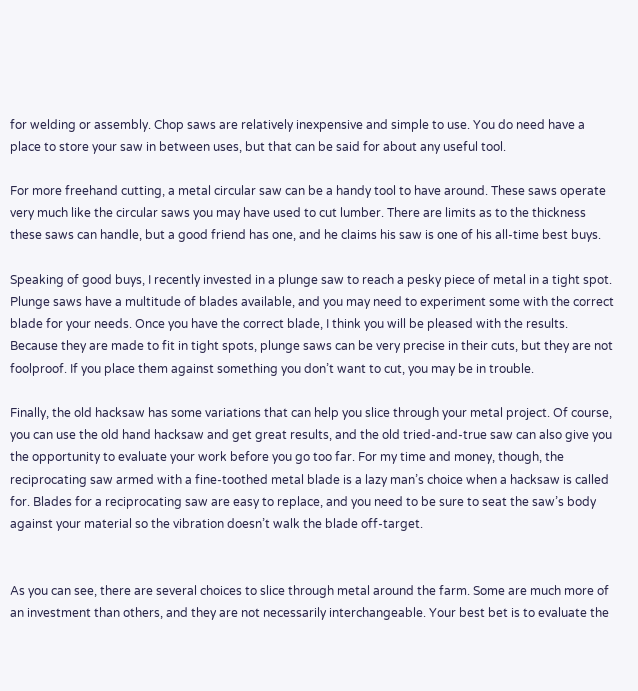for welding or assembly. Chop saws are relatively inexpensive and simple to use. You do need have a place to store your saw in between uses, but that can be said for about any useful tool.

For more freehand cutting, a metal circular saw can be a handy tool to have around. These saws operate very much like the circular saws you may have used to cut lumber. There are limits as to the thickness these saws can handle, but a good friend has one, and he claims his saw is one of his all-time best buys.

Speaking of good buys, I recently invested in a plunge saw to reach a pesky piece of metal in a tight spot. Plunge saws have a multitude of blades available, and you may need to experiment some with the correct blade for your needs. Once you have the correct blade, I think you will be pleased with the results. Because they are made to fit in tight spots, plunge saws can be very precise in their cuts, but they are not foolproof. If you place them against something you don’t want to cut, you may be in trouble.

Finally, the old hacksaw has some variations that can help you slice through your metal project. Of course, you can use the old hand hacksaw and get great results, and the old tried-and-true saw can also give you the opportunity to evaluate your work before you go too far. For my time and money, though, the reciprocating saw armed with a fine-toothed metal blade is a lazy man’s choice when a hacksaw is called for. Blades for a reciprocating saw are easy to replace, and you need to be sure to seat the saw’s body against your material so the vibration doesn’t walk the blade off-target.


As you can see, there are several choices to slice through metal around the farm. Some are much more of an investment than others, and they are not necessarily interchangeable. Your best bet is to evaluate the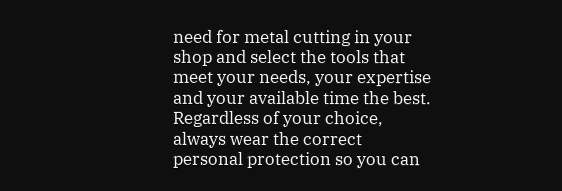need for metal cutting in your shop and select the tools that meet your needs, your expertise and your available time the best. Regardless of your choice, always wear the correct personal protection so you can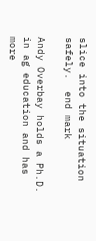slice into the situation safely.  end mark

Andy Overbay holds a Ph.D. in ag education and has more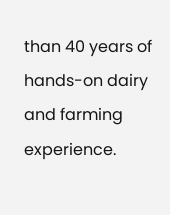than 40 years of hands-on dairy and farming experience.